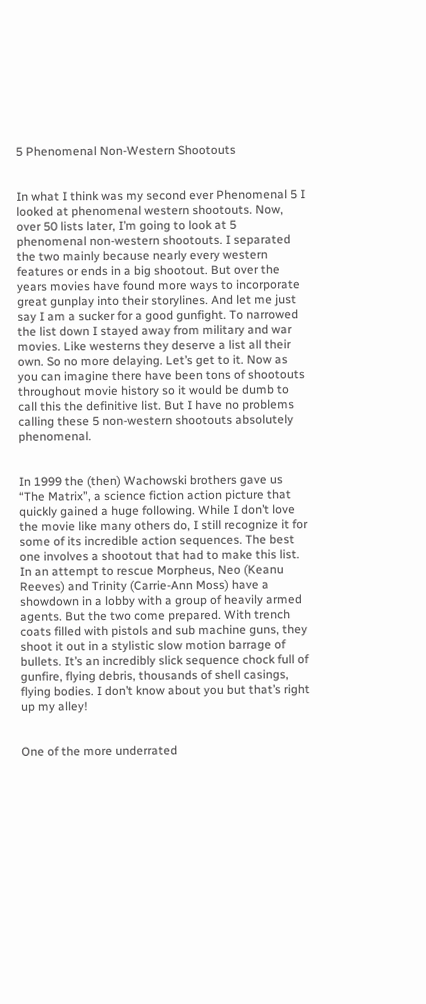5 Phenomenal Non-Western Shootouts


In what I think was my second ever Phenomenal 5 I looked at phenomenal western shootouts. Now, over 50 lists later, I’m going to look at 5 phenomenal non-western shootouts. I separated the two mainly because nearly every western features or ends in a big shootout. But over the years movies have found more ways to incorporate great gunplay into their storylines. And let me just say I am a sucker for a good gunfight. To narrowed the list down I stayed away from military and war movies. Like westerns they deserve a list all their own. So no more delaying. Let’s get to it. Now as you can imagine there have been tons of shootouts throughout movie history so it would be dumb to call this the definitive list. But I have no problems calling these 5 non-western shootouts absolutely phenomenal.


In 1999 the (then) Wachowski brothers gave us “The Matrix”, a science fiction action picture that quickly gained a huge following. While I don’t love the movie like many others do, I still recognize it for some of its incredible action sequences. The best one involves a shootout that had to make this list. In an attempt to rescue Morpheus, Neo (Keanu Reeves) and Trinity (Carrie-Ann Moss) have a showdown in a lobby with a group of heavily armed agents. But the two come prepared. With trench coats filled with pistols and sub machine guns, they shoot it out in a stylistic slow motion barrage of bullets. It’s an incredibly slick sequence chock full of gunfire, flying debris, thousands of shell casings, flying bodies. I don’t know about you but that’s right up my alley!


One of the more underrated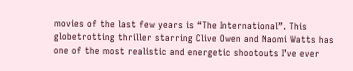movies of the last few years is “The International”. This globetrotting thriller starring Clive Owen and Naomi Watts has one of the most realistic and energetic shootouts I’ve ever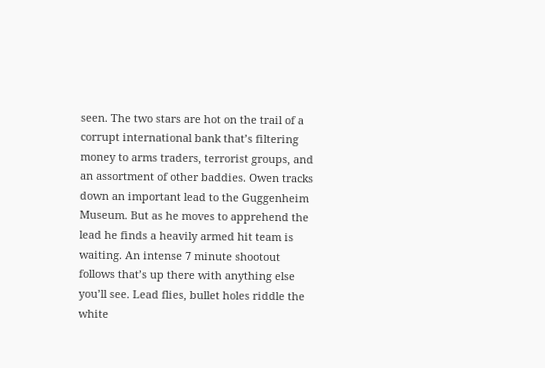seen. The two stars are hot on the trail of a corrupt international bank that’s filtering money to arms traders, terrorist groups, and an assortment of other baddies. Owen tracks down an important lead to the Guggenheim Museum. But as he moves to apprehend the lead he finds a heavily armed hit team is waiting. An intense 7 minute shootout follows that’s up there with anything else you’ll see. Lead flies, bullet holes riddle the white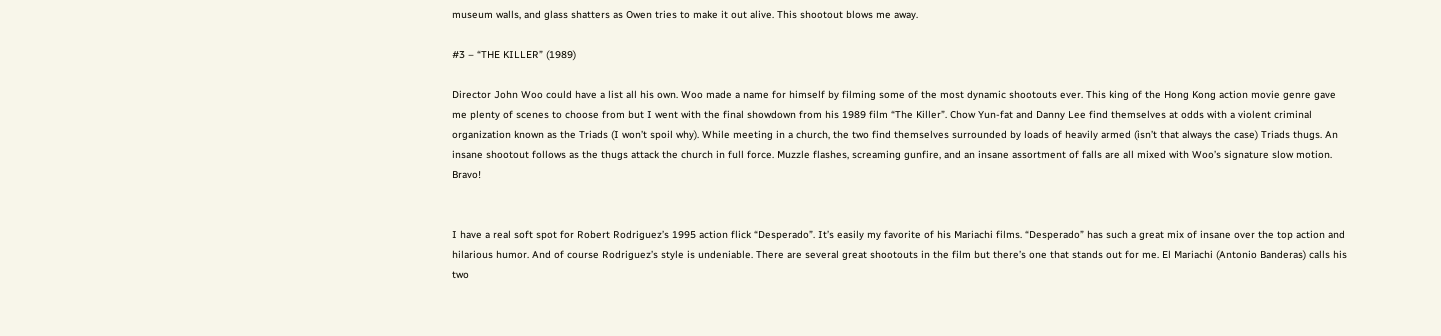museum walls, and glass shatters as Owen tries to make it out alive. This shootout blows me away.

#3 – “THE KILLER” (1989)

Director John Woo could have a list all his own. Woo made a name for himself by filming some of the most dynamic shootouts ever. This king of the Hong Kong action movie genre gave me plenty of scenes to choose from but I went with the final showdown from his 1989 film “The Killer”. Chow Yun-fat and Danny Lee find themselves at odds with a violent criminal organization known as the Triads (I won’t spoil why). While meeting in a church, the two find themselves surrounded by loads of heavily armed (isn’t that always the case) Triads thugs. An insane shootout follows as the thugs attack the church in full force. Muzzle flashes, screaming gunfire, and an insane assortment of falls are all mixed with Woo’s signature slow motion. Bravo!


I have a real soft spot for Robert Rodriguez’s 1995 action flick “Desperado”. It’s easily my favorite of his Mariachi films. “Desperado” has such a great mix of insane over the top action and hilarious humor. And of course Rodriguez’s style is undeniable. There are several great shootouts in the film but there’s one that stands out for me. El Mariachi (Antonio Banderas) calls his two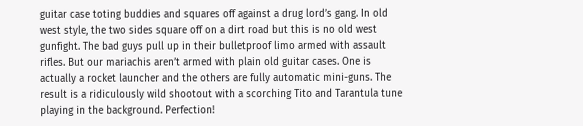guitar case toting buddies and squares off against a drug lord’s gang. In old west style, the two sides square off on a dirt road but this is no old west gunfight. The bad guys pull up in their bulletproof limo armed with assault rifles. But our mariachis aren’t armed with plain old guitar cases. One is actually a rocket launcher and the others are fully automatic mini-guns. The result is a ridiculously wild shootout with a scorching Tito and Tarantula tune playing in the background. Perfection!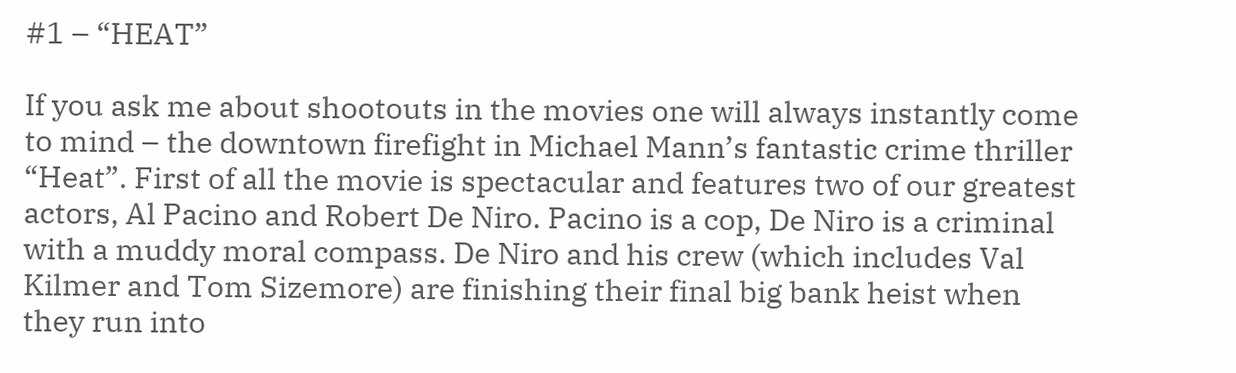#1 – “HEAT”

If you ask me about shootouts in the movies one will always instantly come to mind – the downtown firefight in Michael Mann’s fantastic crime thriller “Heat”. First of all the movie is spectacular and features two of our greatest actors, Al Pacino and Robert De Niro. Pacino is a cop, De Niro is a criminal with a muddy moral compass. De Niro and his crew (which includes Val Kilmer and Tom Sizemore) are finishing their final big bank heist when they run into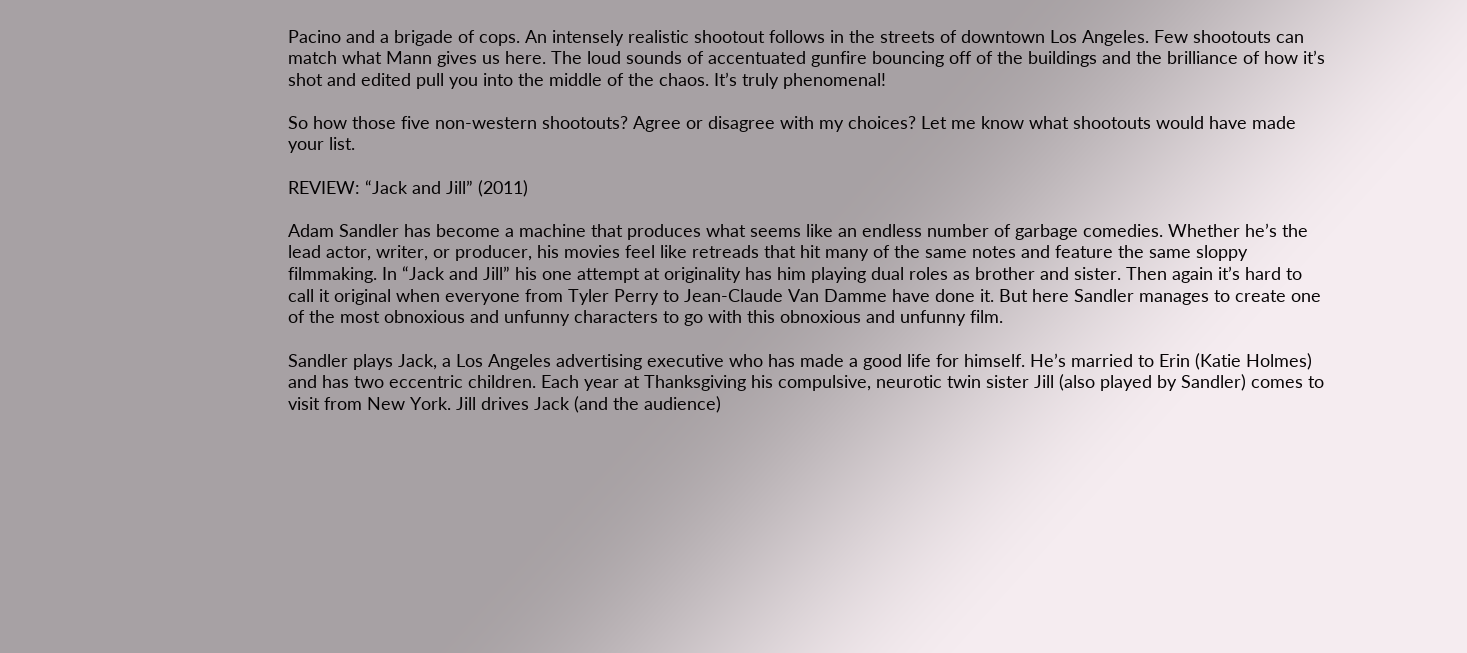Pacino and a brigade of cops. An intensely realistic shootout follows in the streets of downtown Los Angeles. Few shootouts can match what Mann gives us here. The loud sounds of accentuated gunfire bouncing off of the buildings and the brilliance of how it’s shot and edited pull you into the middle of the chaos. It’s truly phenomenal!

So how those five non-western shootouts? Agree or disagree with my choices? Let me know what shootouts would have made your list.

REVIEW: “Jack and Jill” (2011)

Adam Sandler has become a machine that produces what seems like an endless number of garbage comedies. Whether he’s the lead actor, writer, or producer, his movies feel like retreads that hit many of the same notes and feature the same sloppy filmmaking. In “Jack and Jill” his one attempt at originality has him playing dual roles as brother and sister. Then again it’s hard to call it original when everyone from Tyler Perry to Jean-Claude Van Damme have done it. But here Sandler manages to create one of the most obnoxious and unfunny characters to go with this obnoxious and unfunny film.

Sandler plays Jack, a Los Angeles advertising executive who has made a good life for himself. He’s married to Erin (Katie Holmes) and has two eccentric children. Each year at Thanksgiving his compulsive, neurotic twin sister Jill (also played by Sandler) comes to visit from New York. Jill drives Jack (and the audience)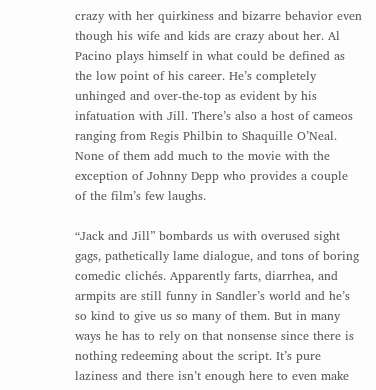crazy with her quirkiness and bizarre behavior even though his wife and kids are crazy about her. Al Pacino plays himself in what could be defined as the low point of his career. He’s completely unhinged and over-the-top as evident by his infatuation with Jill. There’s also a host of cameos ranging from Regis Philbin to Shaquille O’Neal. None of them add much to the movie with the exception of Johnny Depp who provides a couple of the film’s few laughs.

“Jack and Jill” bombards us with overused sight gags, pathetically lame dialogue, and tons of boring comedic clichés. Apparently farts, diarrhea, and armpits are still funny in Sandler’s world and he’s so kind to give us so many of them. But in many ways he has to rely on that nonsense since there is nothing redeeming about the script. It’s pure laziness and there isn’t enough here to even make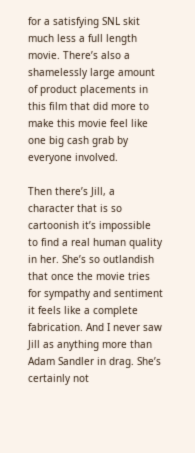for a satisfying SNL skit much less a full length movie. There’s also a shamelessly large amount of product placements in this film that did more to make this movie feel like one big cash grab by everyone involved.

Then there’s Jill, a character that is so cartoonish it’s impossible to find a real human quality in her. She’s so outlandish that once the movie tries for sympathy and sentiment it feels like a complete fabrication. And I never saw Jill as anything more than Adam Sandler in drag. She’s certainly not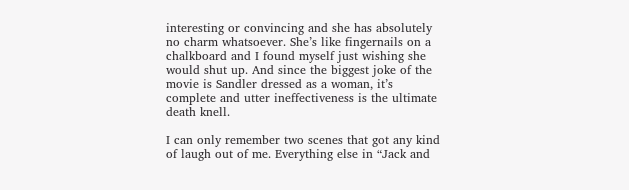interesting or convincing and she has absolutely no charm whatsoever. She’s like fingernails on a chalkboard and I found myself just wishing she would shut up. And since the biggest joke of the movie is Sandler dressed as a woman, it’s complete and utter ineffectiveness is the ultimate death knell.

I can only remember two scenes that got any kind of laugh out of me. Everything else in “Jack and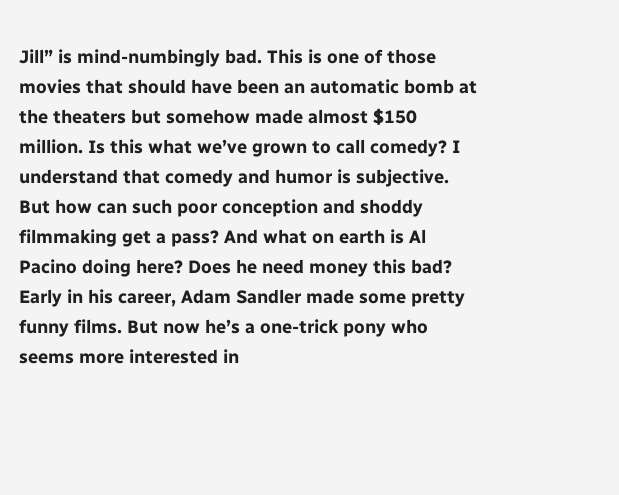Jill” is mind-numbingly bad. This is one of those movies that should have been an automatic bomb at the theaters but somehow made almost $150 million. Is this what we’ve grown to call comedy? I understand that comedy and humor is subjective. But how can such poor conception and shoddy filmmaking get a pass? And what on earth is Al Pacino doing here? Does he need money this bad? Early in his career, Adam Sandler made some pretty funny films. But now he’s a one-trick pony who seems more interested in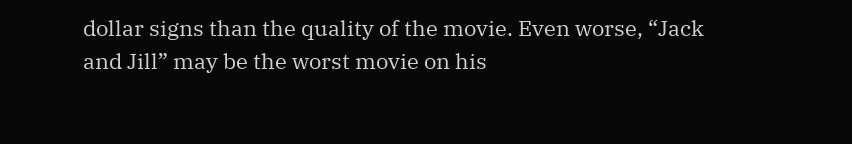dollar signs than the quality of the movie. Even worse, “Jack and Jill” may be the worst movie on his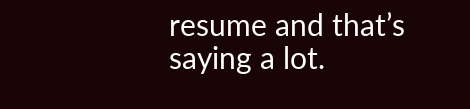resume and that’s saying a lot.